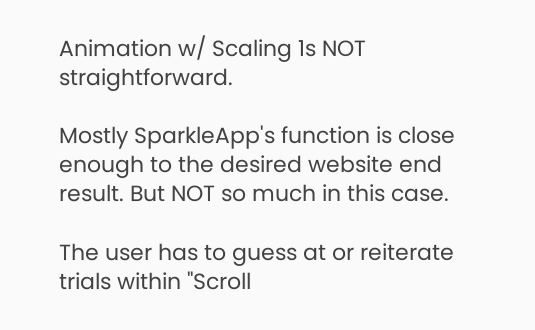Animation w/ Scaling 1s NOT straightforward.

Mostly SparkleApp's function is close enough to the desired website end result. But NOT so much in this case.

The user has to guess at or reiterate trials within "Scroll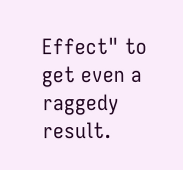Effect" to get even a raggedy result.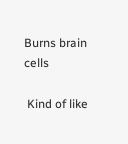Burns brain cells

 Kind of like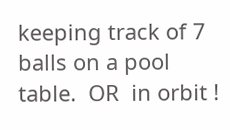keeping track of 7 balls on a pool table.  OR  in orbit !